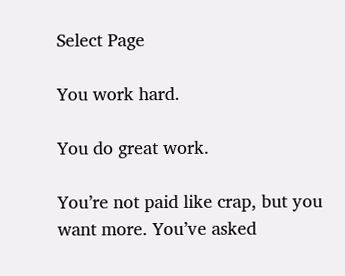Select Page

You work hard.

You do great work.

You’re not paid like crap, but you want more. You’ve asked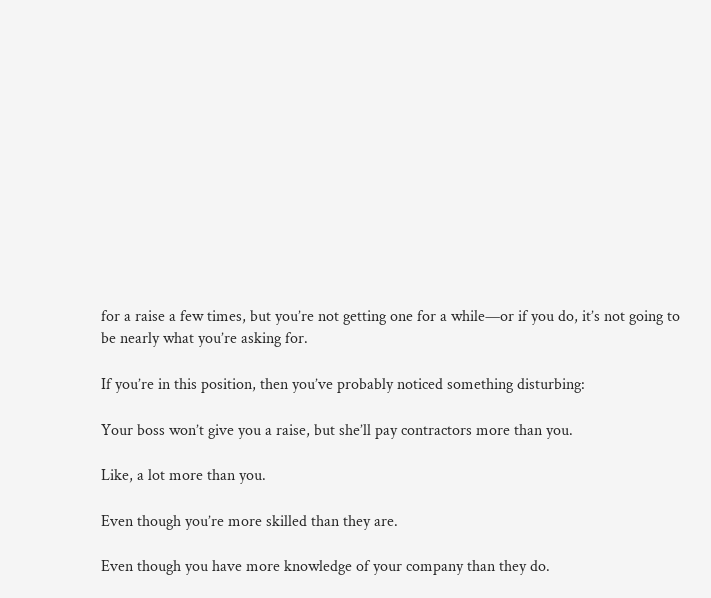for a raise a few times, but you’re not getting one for a while—or if you do, it’s not going to be nearly what you’re asking for.

If you’re in this position, then you’ve probably noticed something disturbing:

Your boss won’t give you a raise, but she’ll pay contractors more than you.

Like, a lot more than you.

Even though you’re more skilled than they are.

Even though you have more knowledge of your company than they do.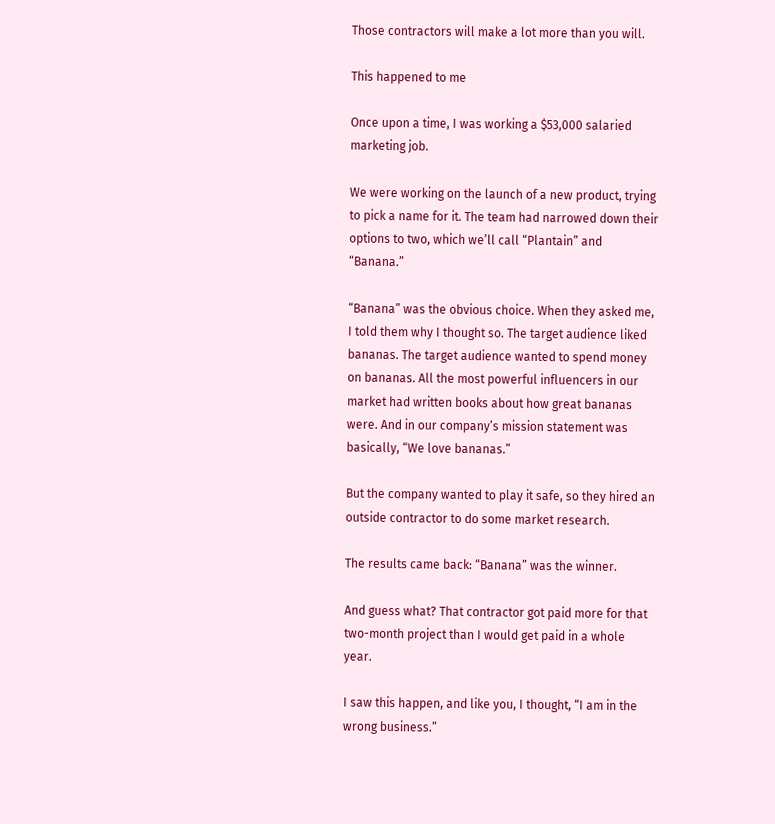Those contractors will make a lot more than you will.

This happened to me

Once upon a time, I was working a $53,000 salaried marketing job.

We were working on the launch of a new product, trying to pick a name for it. The team had narrowed down their options to two, which we’ll call “Plantain” and “Banana.”

“Banana” was the obvious choice. When they asked me, I told them why I thought so. The target audience liked bananas. The target audience wanted to spend money on bananas. All the most powerful influencers in our market had written books about how great bananas were. And in our company’s mission statement was basically, “We love bananas.”

But the company wanted to play it safe, so they hired an outside contractor to do some market research.

The results came back: “Banana” was the winner.

And guess what? That contractor got paid more for that two-month project than I would get paid in a whole year.

I saw this happen, and like you, I thought, “I am in the wrong business.”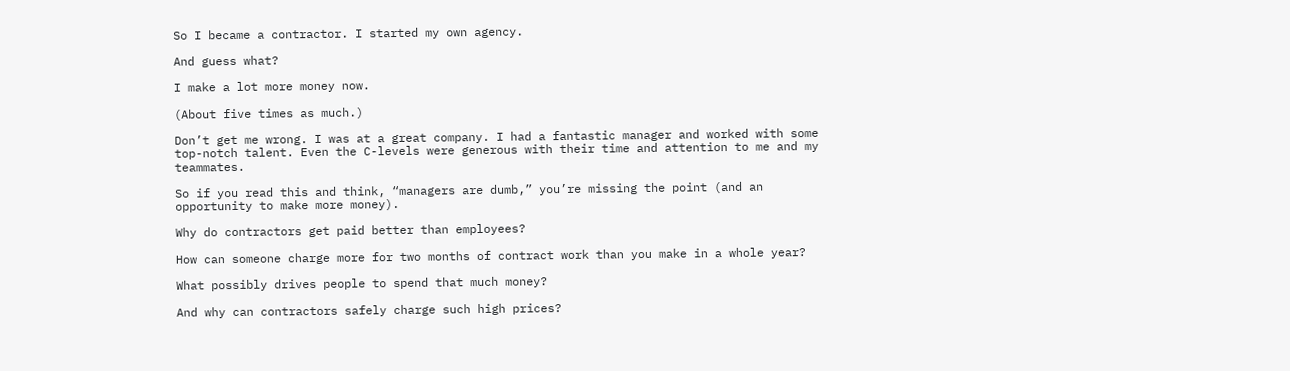So I became a contractor. I started my own agency.

And guess what?

I make a lot more money now.

(About five times as much.)

Don’t get me wrong. I was at a great company. I had a fantastic manager and worked with some top-notch talent. Even the C-levels were generous with their time and attention to me and my teammates.

So if you read this and think, “managers are dumb,” you’re missing the point (and an opportunity to make more money).

Why do contractors get paid better than employees?

How can someone charge more for two months of contract work than you make in a whole year?

What possibly drives people to spend that much money?

And why can contractors safely charge such high prices?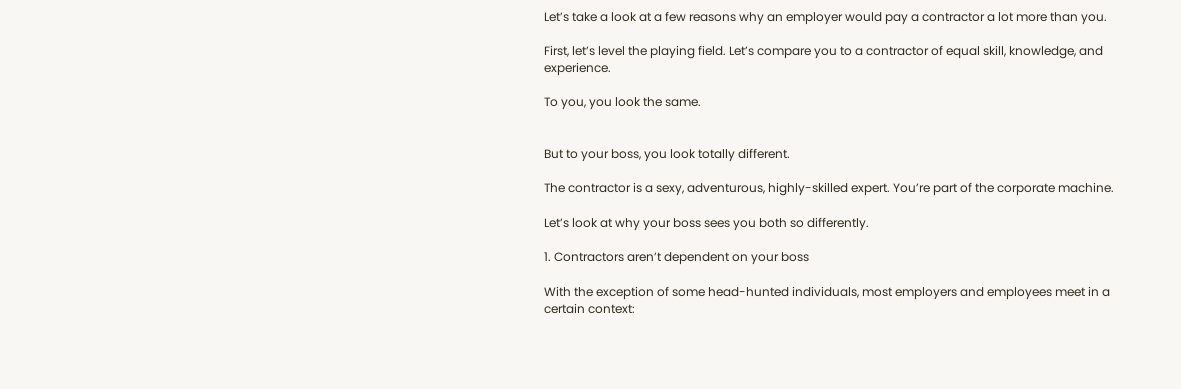Let’s take a look at a few reasons why an employer would pay a contractor a lot more than you.

First, let’s level the playing field. Let’s compare you to a contractor of equal skill, knowledge, and experience.

To you, you look the same.


But to your boss, you look totally different.

The contractor is a sexy, adventurous, highly-skilled expert. You’re part of the corporate machine.

Let’s look at why your boss sees you both so differently.

1. Contractors aren’t dependent on your boss

With the exception of some head-hunted individuals, most employers and employees meet in a certain context: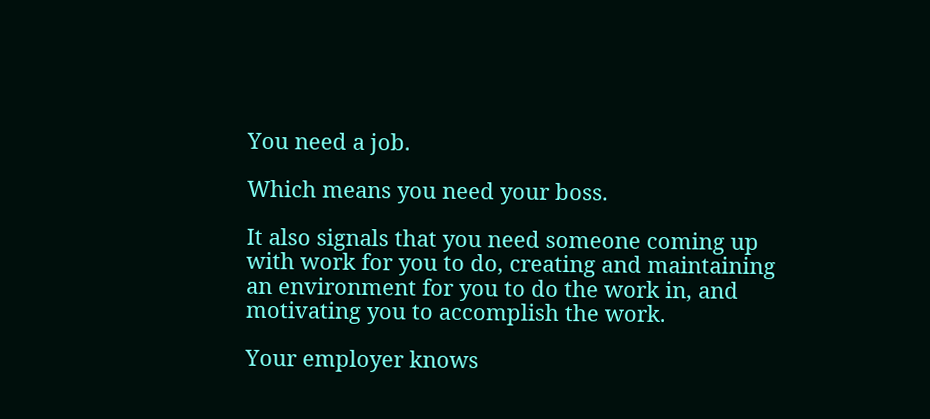You need a job.

Which means you need your boss.

It also signals that you need someone coming up with work for you to do, creating and maintaining an environment for you to do the work in, and motivating you to accomplish the work.

Your employer knows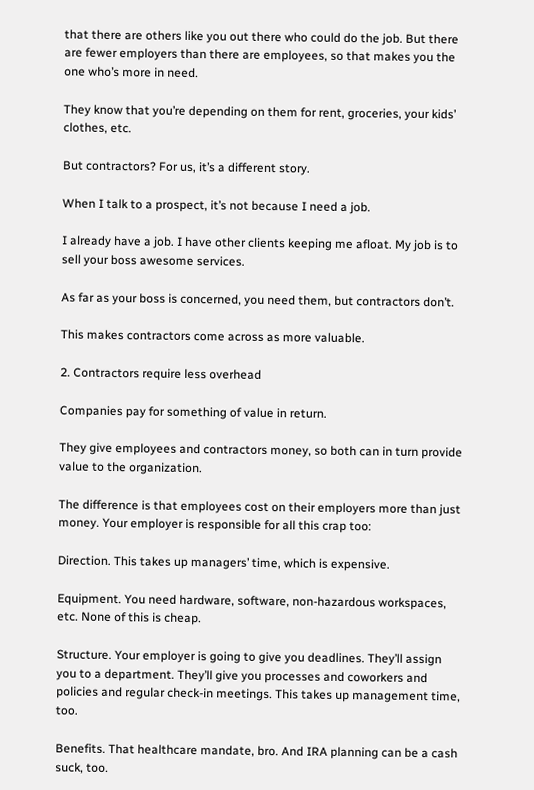that there are others like you out there who could do the job. But there are fewer employers than there are employees, so that makes you the one who’s more in need.

They know that you’re depending on them for rent, groceries, your kids’ clothes, etc.

But contractors? For us, it’s a different story.

When I talk to a prospect, it’s not because I need a job.

I already have a job. I have other clients keeping me afloat. My job is to sell your boss awesome services.

As far as your boss is concerned, you need them, but contractors don’t.

This makes contractors come across as more valuable.

2. Contractors require less overhead

Companies pay for something of value in return.

They give employees and contractors money, so both can in turn provide value to the organization.

The difference is that employees cost on their employers more than just money. Your employer is responsible for all this crap too:

Direction. This takes up managers’ time, which is expensive.

Equipment. You need hardware, software, non-hazardous workspaces, etc. None of this is cheap.

Structure. Your employer is going to give you deadlines. They’ll assign you to a department. They’ll give you processes and coworkers and policies and regular check-in meetings. This takes up management time, too.

Benefits. That healthcare mandate, bro. And IRA planning can be a cash suck, too.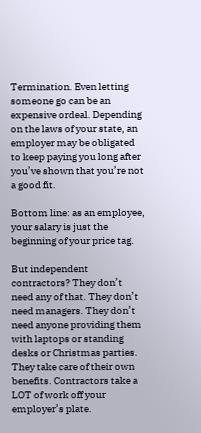Termination. Even letting someone go can be an expensive ordeal. Depending on the laws of your state, an employer may be obligated to keep paying you long after you’ve shown that you’re not a good fit.

Bottom line: as an employee, your salary is just the beginning of your price tag.

But independent contractors? They don’t need any of that. They don’t need managers. They don’t need anyone providing them with laptops or standing desks or Christmas parties. They take care of their own benefits. Contractors take a LOT of work off your employer’s plate.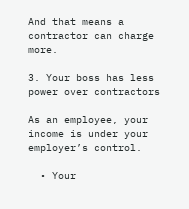And that means a contractor can charge more.

3. Your boss has less power over contractors

As an employee, your income is under your employer’s control.

  • Your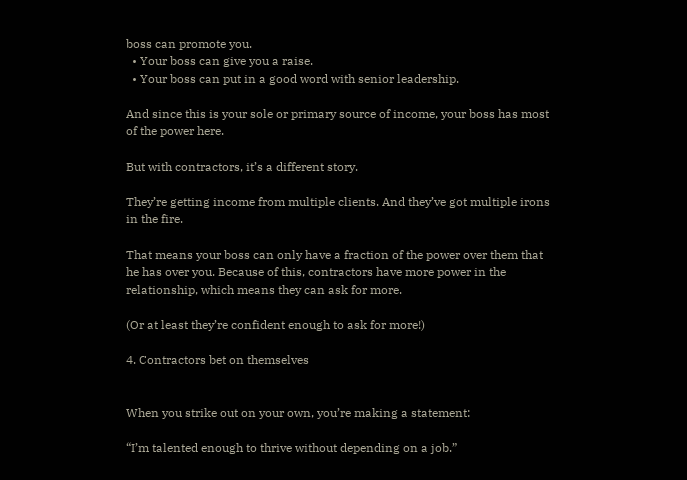boss can promote you.
  • Your boss can give you a raise.
  • Your boss can put in a good word with senior leadership.

And since this is your sole or primary source of income, your boss has most of the power here.

But with contractors, it’s a different story.

They’re getting income from multiple clients. And they’ve got multiple irons in the fire.

That means your boss can only have a fraction of the power over them that he has over you. Because of this, contractors have more power in the relationship, which means they can ask for more.

(Or at least they’re confident enough to ask for more!)

4. Contractors bet on themselves


When you strike out on your own, you’re making a statement:

“I’m talented enough to thrive without depending on a job.”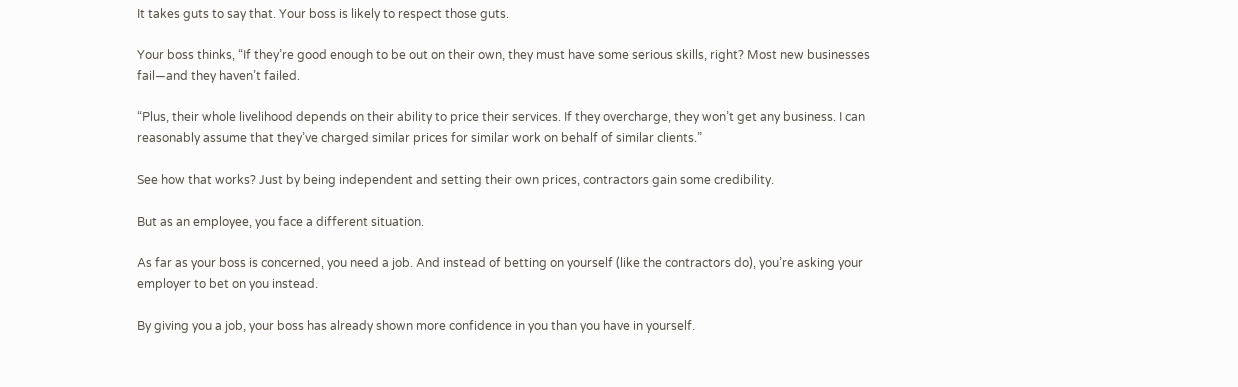It takes guts to say that. Your boss is likely to respect those guts.

Your boss thinks, “If they’re good enough to be out on their own, they must have some serious skills, right? Most new businesses fail—and they haven’t failed.

“Plus, their whole livelihood depends on their ability to price their services. If they overcharge, they won’t get any business. I can reasonably assume that they’ve charged similar prices for similar work on behalf of similar clients.”

See how that works? Just by being independent and setting their own prices, contractors gain some credibility.

But as an employee, you face a different situation.

As far as your boss is concerned, you need a job. And instead of betting on yourself (like the contractors do), you’re asking your employer to bet on you instead.

By giving you a job, your boss has already shown more confidence in you than you have in yourself.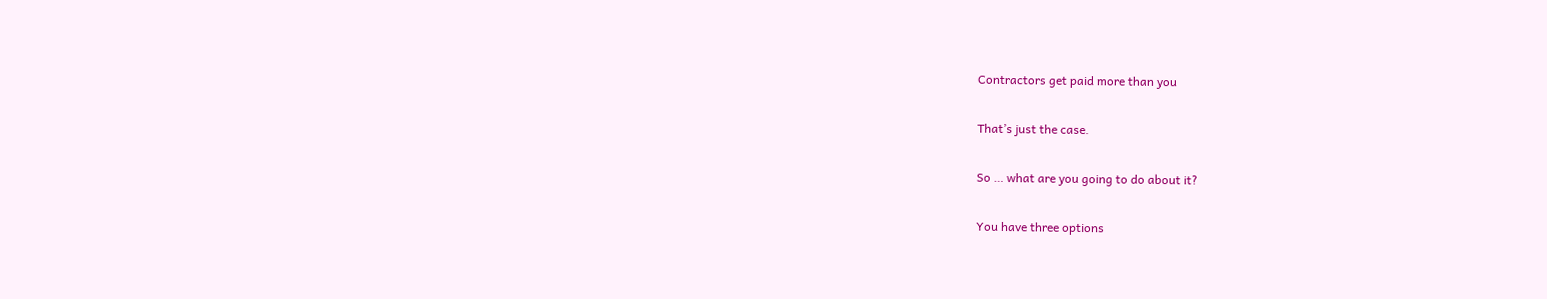Contractors get paid more than you

That’s just the case.

So … what are you going to do about it?

You have three options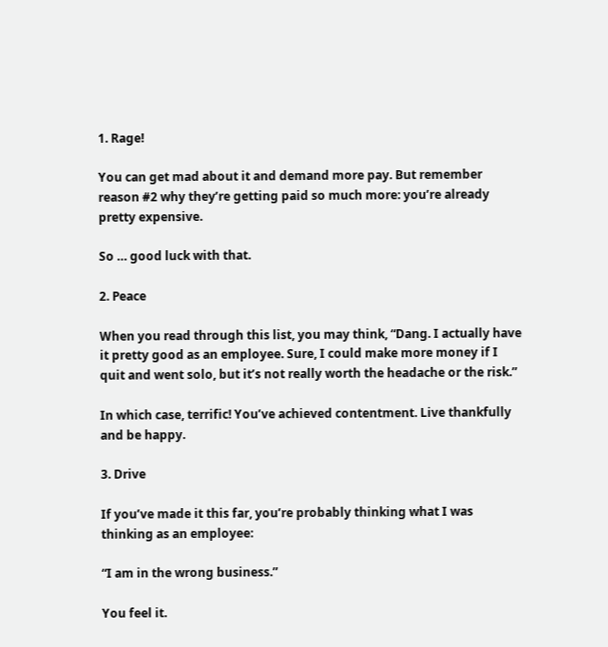1. Rage!

You can get mad about it and demand more pay. But remember reason #2 why they’re getting paid so much more: you’re already pretty expensive.

So … good luck with that.

2. Peace

When you read through this list, you may think, “Dang. I actually have it pretty good as an employee. Sure, I could make more money if I quit and went solo, but it’s not really worth the headache or the risk.”

In which case, terrific! You’ve achieved contentment. Live thankfully and be happy.

3. Drive

If you’ve made it this far, you’re probably thinking what I was thinking as an employee:

“I am in the wrong business.”

You feel it.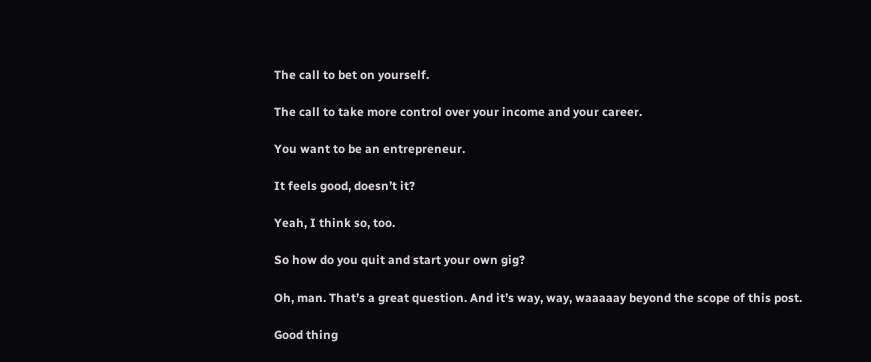The call to bet on yourself.

The call to take more control over your income and your career.

You want to be an entrepreneur.

It feels good, doesn’t it?

Yeah, I think so, too.

So how do you quit and start your own gig?

Oh, man. That’s a great question. And it’s way, way, waaaaay beyond the scope of this post.

Good thing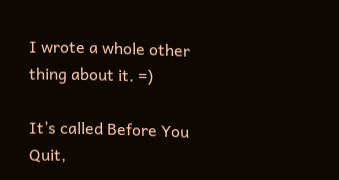I wrote a whole other thing about it. =)

It’s called Before You Quit,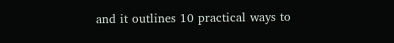and it outlines 10 practical ways to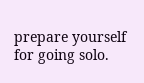prepare yourself for going solo.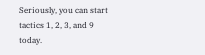Seriously, you can start tactics 1, 2, 3, and 9 today.